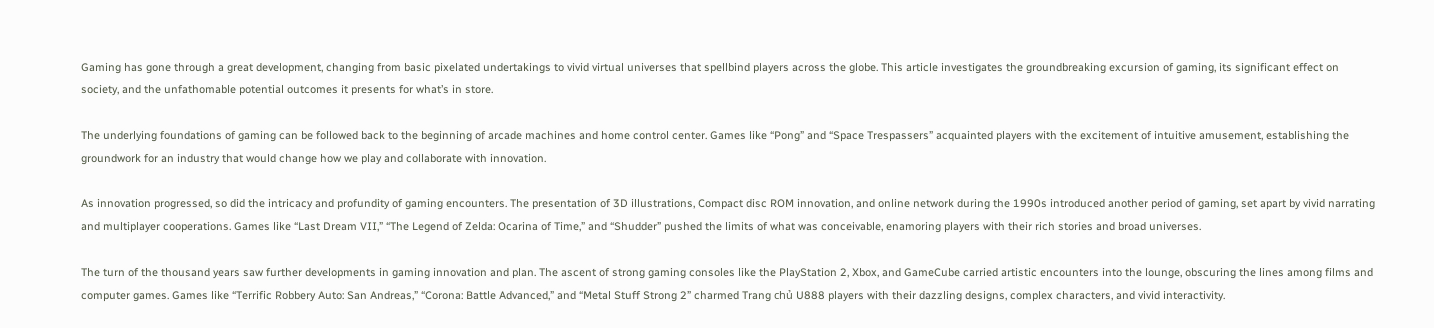Gaming has gone through a great development, changing from basic pixelated undertakings to vivid virtual universes that spellbind players across the globe. This article investigates the groundbreaking excursion of gaming, its significant effect on society, and the unfathomable potential outcomes it presents for what’s in store.

The underlying foundations of gaming can be followed back to the beginning of arcade machines and home control center. Games like “Pong” and “Space Trespassers” acquainted players with the excitement of intuitive amusement, establishing the groundwork for an industry that would change how we play and collaborate with innovation.

As innovation progressed, so did the intricacy and profundity of gaming encounters. The presentation of 3D illustrations, Compact disc ROM innovation, and online network during the 1990s introduced another period of gaming, set apart by vivid narrating and multiplayer cooperations. Games like “Last Dream VII,” “The Legend of Zelda: Ocarina of Time,” and “Shudder” pushed the limits of what was conceivable, enamoring players with their rich stories and broad universes.

The turn of the thousand years saw further developments in gaming innovation and plan. The ascent of strong gaming consoles like the PlayStation 2, Xbox, and GameCube carried artistic encounters into the lounge, obscuring the lines among films and computer games. Games like “Terrific Robbery Auto: San Andreas,” “Corona: Battle Advanced,” and “Metal Stuff Strong 2” charmed Trang chủ U888 players with their dazzling designs, complex characters, and vivid interactivity.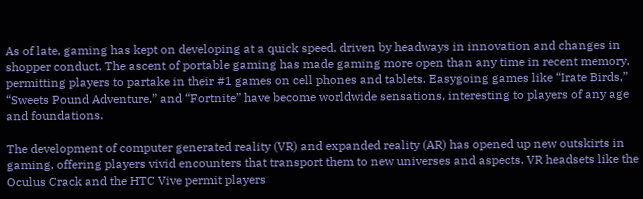As of late, gaming has kept on developing at a quick speed, driven by headways in innovation and changes in shopper conduct. The ascent of portable gaming has made gaming more open than any time in recent memory, permitting players to partake in their #1 games on cell phones and tablets. Easygoing games like “Irate Birds,” “Sweets Pound Adventure,” and “Fortnite” have become worldwide sensations, interesting to players of any age and foundations.

The development of computer generated reality (VR) and expanded reality (AR) has opened up new outskirts in gaming, offering players vivid encounters that transport them to new universes and aspects. VR headsets like the Oculus Crack and the HTC Vive permit players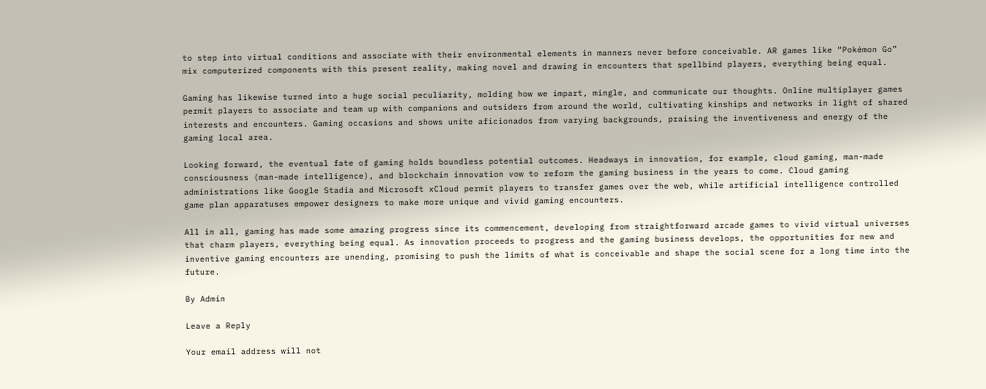to step into virtual conditions and associate with their environmental elements in manners never before conceivable. AR games like “Pokémon Go” mix computerized components with this present reality, making novel and drawing in encounters that spellbind players, everything being equal.

Gaming has likewise turned into a huge social peculiarity, molding how we impart, mingle, and communicate our thoughts. Online multiplayer games permit players to associate and team up with companions and outsiders from around the world, cultivating kinships and networks in light of shared interests and encounters. Gaming occasions and shows unite aficionados from varying backgrounds, praising the inventiveness and energy of the gaming local area.

Looking forward, the eventual fate of gaming holds boundless potential outcomes. Headways in innovation, for example, cloud gaming, man-made consciousness (man-made intelligence), and blockchain innovation vow to reform the gaming business in the years to come. Cloud gaming administrations like Google Stadia and Microsoft xCloud permit players to transfer games over the web, while artificial intelligence controlled game plan apparatuses empower designers to make more unique and vivid gaming encounters.

All in all, gaming has made some amazing progress since its commencement, developing from straightforward arcade games to vivid virtual universes that charm players, everything being equal. As innovation proceeds to progress and the gaming business develops, the opportunities for new and inventive gaming encounters are unending, promising to push the limits of what is conceivable and shape the social scene for a long time into the future.

By Admin

Leave a Reply

Your email address will not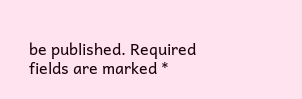be published. Required fields are marked *